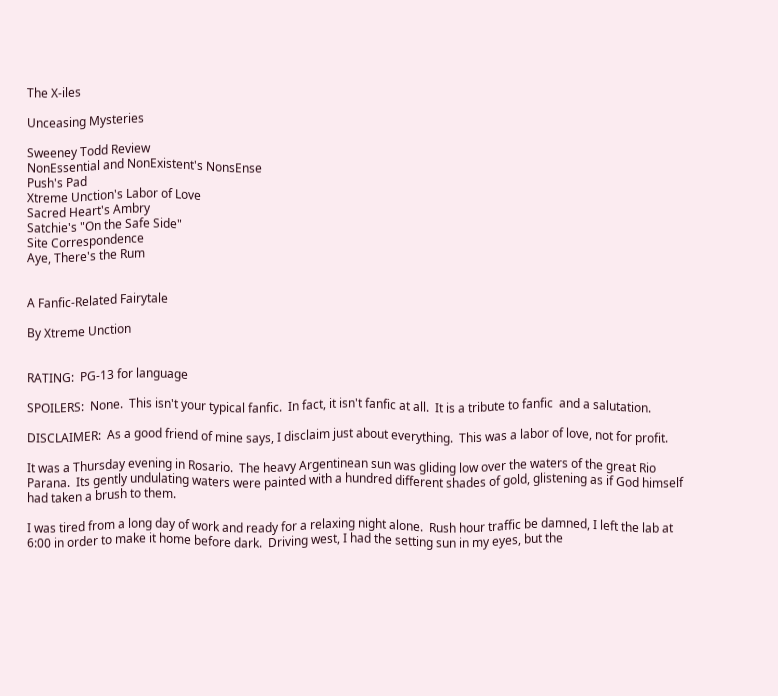The X-iles

Unceasing Mysteries

Sweeney Todd Review
NonEssential and NonExistent's NonsEnse
Push's Pad
Xtreme Unction's Labor of Love
Sacred Heart's Ambry
Satchie's "On the Safe Side"
Site Correspondence
Aye, There's the Rum


A Fanfic-Related Fairytale

By Xtreme Unction


RATING:  PG-13 for language

SPOILERS:  None.  This isn't your typical fanfic.  In fact, it isn't fanfic at all.  It is a tribute to fanfic  and a salutation.

DISCLAIMER:  As a good friend of mine says, I disclaim just about everything.  This was a labor of love, not for profit.

It was a Thursday evening in Rosario.  The heavy Argentinean sun was gliding low over the waters of the great Rio Parana.  Its gently undulating waters were painted with a hundred different shades of gold, glistening as if God himself had taken a brush to them.

I was tired from a long day of work and ready for a relaxing night alone.  Rush hour traffic be damned, I left the lab at 6:00 in order to make it home before dark.  Driving west, I had the setting sun in my eyes, but the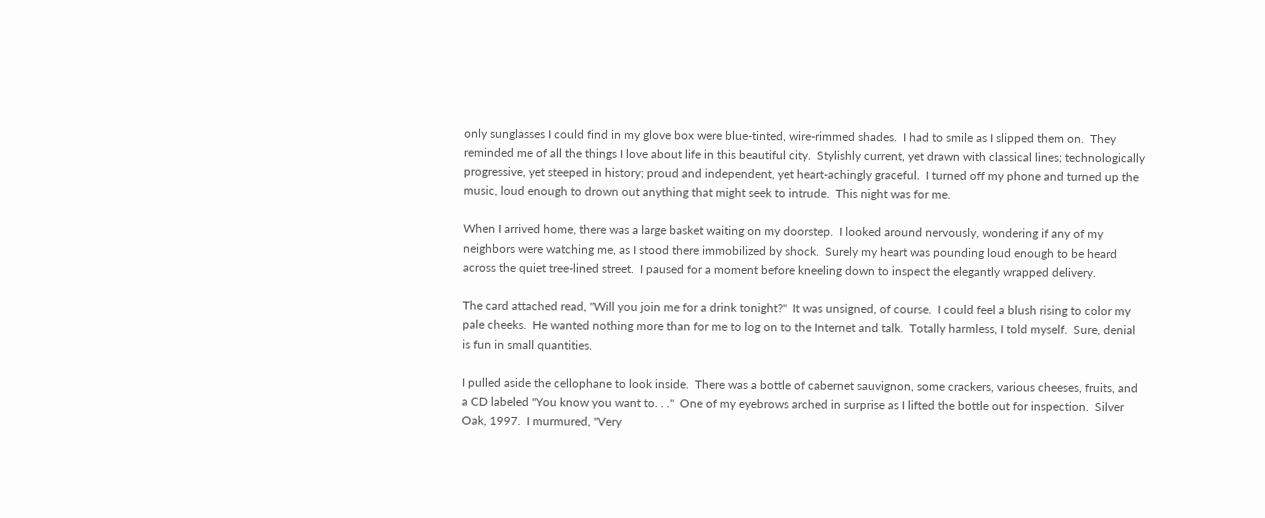only sunglasses I could find in my glove box were blue-tinted, wire-rimmed shades.  I had to smile as I slipped them on.  They reminded me of all the things I love about life in this beautiful city.  Stylishly current, yet drawn with classical lines; technologically progressive, yet steeped in history; proud and independent, yet heart-achingly graceful.  I turned off my phone and turned up the music, loud enough to drown out anything that might seek to intrude.  This night was for me.

When I arrived home, there was a large basket waiting on my doorstep.  I looked around nervously, wondering if any of my neighbors were watching me, as I stood there immobilized by shock.  Surely my heart was pounding loud enough to be heard across the quiet tree-lined street.  I paused for a moment before kneeling down to inspect the elegantly wrapped delivery.

The card attached read, "Will you join me for a drink tonight?"  It was unsigned, of course.  I could feel a blush rising to color my pale cheeks.  He wanted nothing more than for me to log on to the Internet and talk.  Totally harmless, I told myself.  Sure, denial is fun in small quantities.

I pulled aside the cellophane to look inside.  There was a bottle of cabernet sauvignon, some crackers, various cheeses, fruits, and a CD labeled "You know you want to. . ."  One of my eyebrows arched in surprise as I lifted the bottle out for inspection.  Silver Oak, 1997.  I murmured, "Very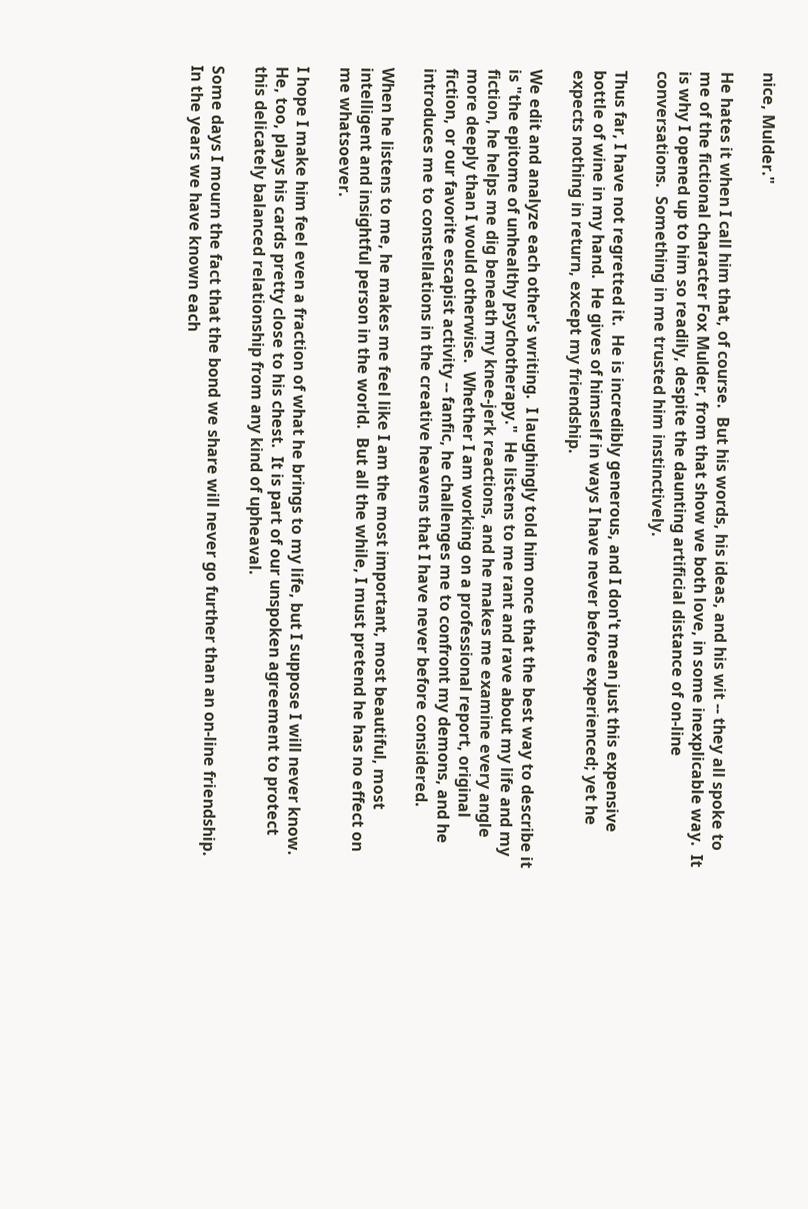nice, Mulder."

He hates it when I call him that, of course.  But his words, his ideas, and his wit -- they all spoke to me of the fictional character Fox Mulder, from that show we both love, in some inexplicable way.  It is why I opened up to him so readily, despite the daunting artificial distance of on-line conversations.  Something in me trusted him instinctively.

Thus far, I have not regretted it.  He is incredibly generous, and I don't mean just this expensive bottle of wine in my hand.  He gives of himself in ways I have never before experienced; yet he expects nothing in return, except my friendship.

We edit and analyze each other's writing.  I laughingly told him once that the best way to describe it is "the epitome of unhealthy psychotherapy."  He listens to me rant and rave about my life and my fiction, he helps me dig beneath my knee-jerk reactions, and he makes me examine every angle more deeply than I would otherwise.  Whether I am working on a professional report, original fiction, or our favorite escapist activity -- fanfic, he challenges me to confront my demons, and he introduces me to constellations in the creative heavens that I have never before considered.

When he listens to me, he makes me feel like I am the most important, most beautiful, most intelligent and insightful person in the world.  But all the while, I must pretend he has no effect on me whatsoever.

I hope I make him feel even a fraction of what he brings to my life, but I suppose I will never know.  He, too, plays his cards pretty close to his chest.  It is part of our unspoken agreement to protect this delicately balanced relationship from any kind of upheaval.

Some days I mourn the fact that the bond we share will never go further than an on-line friendship.  In the years we have known each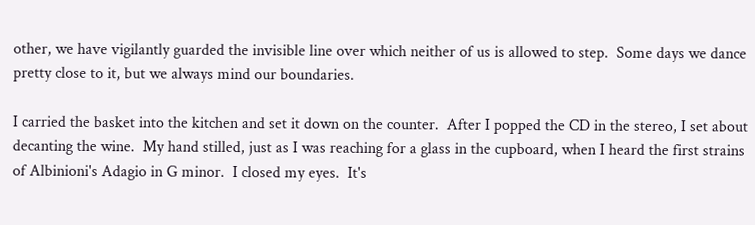other, we have vigilantly guarded the invisible line over which neither of us is allowed to step.  Some days we dance pretty close to it, but we always mind our boundaries.

I carried the basket into the kitchen and set it down on the counter.  After I popped the CD in the stereo, I set about decanting the wine.  My hand stilled, just as I was reaching for a glass in the cupboard, when I heard the first strains of Albinioni's Adagio in G minor.  I closed my eyes.  It's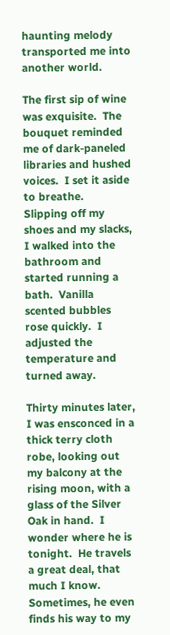haunting melody transported me into another world.

The first sip of wine was exquisite.  The bouquet reminded me of dark-paneled libraries and hushed voices.  I set it aside to breathe.  Slipping off my shoes and my slacks, I walked into the bathroom and started running a bath.  Vanilla scented bubbles rose quickly.  I adjusted the temperature and turned away.

Thirty minutes later, I was ensconced in a thick terry cloth robe, looking out my balcony at the rising moon, with a glass of the Silver Oak in hand.  I wonder where he is tonight.  He travels a great deal, that much I know.  Sometimes, he even finds his way to my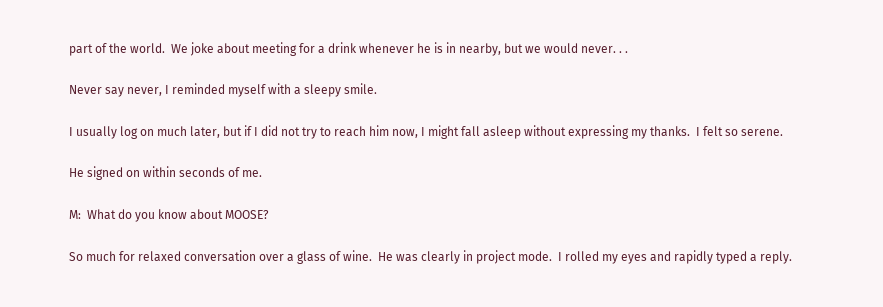part of the world.  We joke about meeting for a drink whenever he is in nearby, but we would never. . .

Never say never, I reminded myself with a sleepy smile.

I usually log on much later, but if I did not try to reach him now, I might fall asleep without expressing my thanks.  I felt so serene.

He signed on within seconds of me.

M:  What do you know about MOOSE?

So much for relaxed conversation over a glass of wine.  He was clearly in project mode.  I rolled my eyes and rapidly typed a reply.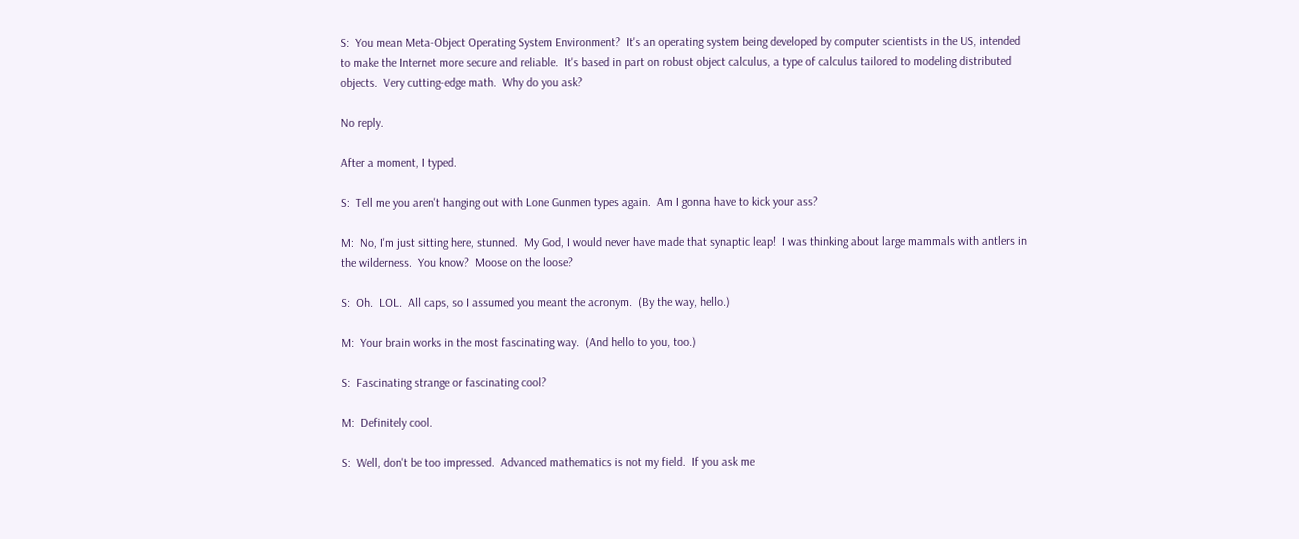S:  You mean Meta-Object Operating System Environment?  It's an operating system being developed by computer scientists in the US, intended to make the Internet more secure and reliable.  It's based in part on robust object calculus, a type of calculus tailored to modeling distributed objects.  Very cutting-edge math.  Why do you ask?

No reply.

After a moment, I typed.

S:  Tell me you aren't hanging out with Lone Gunmen types again.  Am I gonna have to kick your ass?

M:  No, I'm just sitting here, stunned.  My God, I would never have made that synaptic leap!  I was thinking about large mammals with antlers in the wilderness.  You know?  Moose on the loose?

S:  Oh.  LOL.  All caps, so I assumed you meant the acronym.  (By the way, hello.)

M:  Your brain works in the most fascinating way.  (And hello to you, too.)

S:  Fascinating strange or fascinating cool?

M:  Definitely cool.

S:  Well, don't be too impressed.  Advanced mathematics is not my field.  If you ask me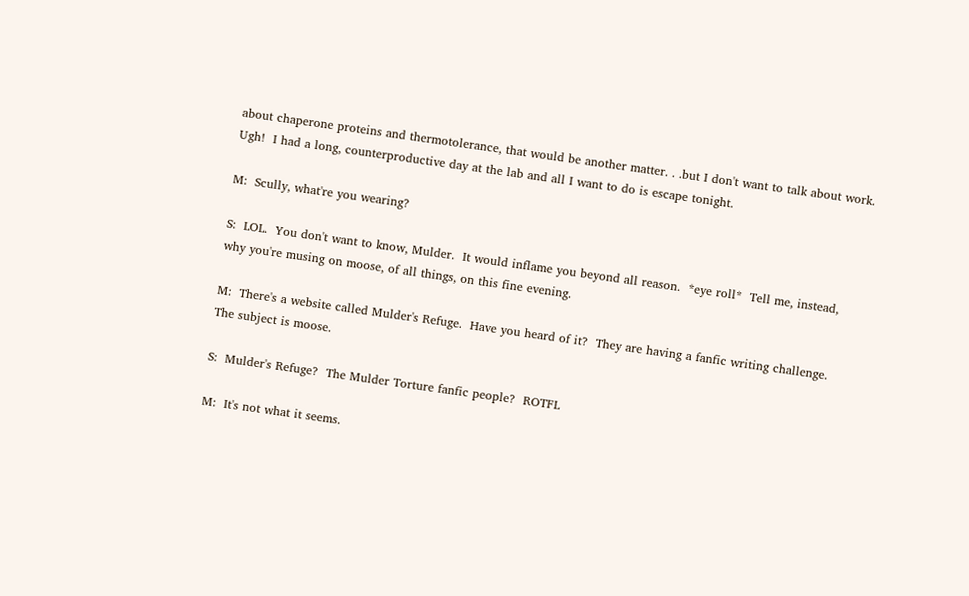about chaperone proteins and thermotolerance, that would be another matter. . .but I don't want to talk about work.  Ugh!  I had a long, counterproductive day at the lab and all I want to do is escape tonight.

M:  Scully, what're you wearing?

S:  LOL.  You don't want to know, Mulder.  It would inflame you beyond all reason.  *eye roll*  Tell me, instead, why you're musing on moose, of all things, on this fine evening.

M:  There's a website called Mulder's Refuge.  Have you heard of it?  They are having a fanfic writing challenge.  The subject is moose.

S:  Mulder's Refuge?  The Mulder Torture fanfic people?  ROTFL

M:  It's not what it seems.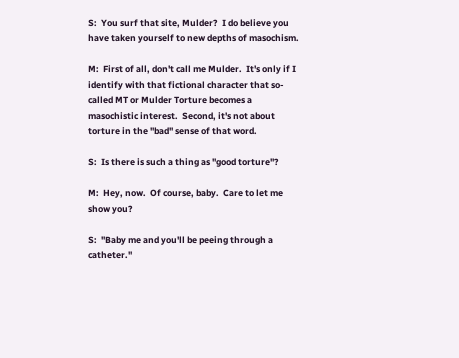S:  You surf that site, Mulder?  I do believe you have taken yourself to new depths of masochism.

M:  First of all, don't call me Mulder.  It's only if I identify with that fictional character that so-called MT or Mulder Torture becomes a masochistic interest.  Second, it's not about torture in the "bad" sense of that word.

S:  Is there is such a thing as "good torture"?

M:  Hey, now.  Of course, baby.  Care to let me show you?

S:  "Baby me and you'll be peeing through a catheter."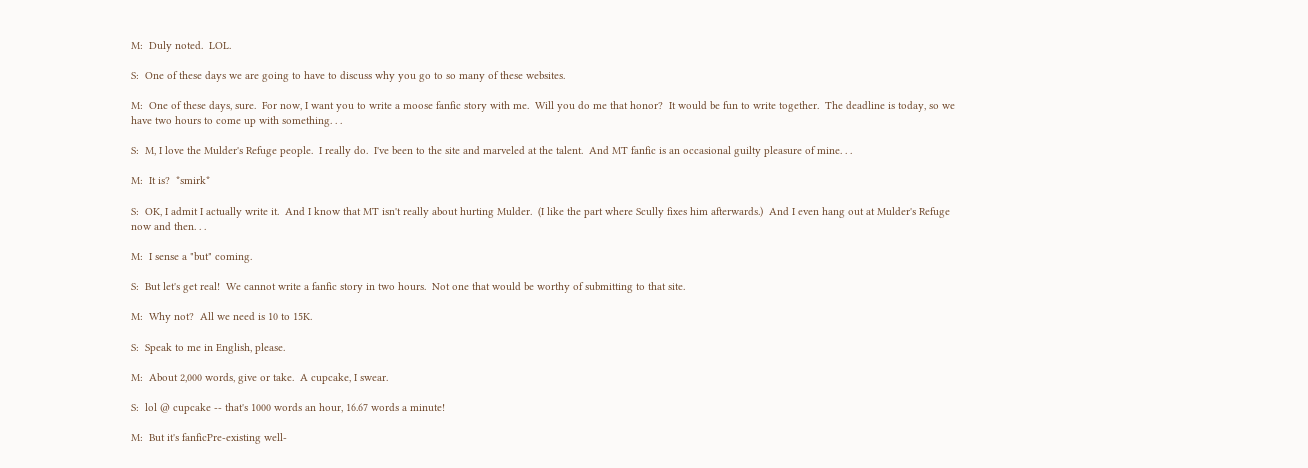M:  Duly noted.  LOL.

S:  One of these days we are going to have to discuss why you go to so many of these websites.

M:  One of these days, sure.  For now, I want you to write a moose fanfic story with me.  Will you do me that honor?  It would be fun to write together.  The deadline is today, so we have two hours to come up with something. . .

S:  M, I love the Mulder's Refuge people.  I really do.  I've been to the site and marveled at the talent.  And MT fanfic is an occasional guilty pleasure of mine. . .

M:  It is?  *smirk*

S:  OK, I admit I actually write it.  And I know that MT isn't really about hurting Mulder.  (I like the part where Scully fixes him afterwards.)  And I even hang out at Mulder's Refuge now and then. . .

M:  I sense a "but" coming.

S:  But let's get real!  We cannot write a fanfic story in two hours.  Not one that would be worthy of submitting to that site.

M:  Why not?  All we need is 10 to 15K.

S:  Speak to me in English, please.

M:  About 2,000 words, give or take.  A cupcake, I swear.

S:  lol @ cupcake -- that's 1000 words an hour, 16.67 words a minute!

M:  But it's fanficPre-existing well-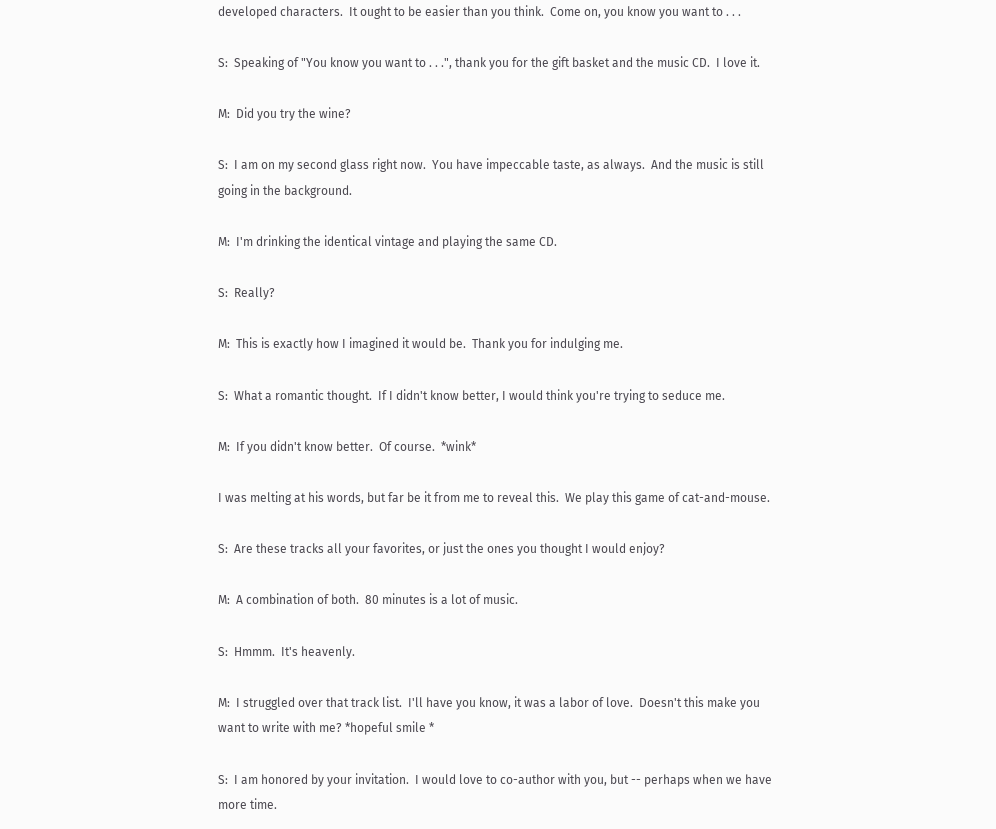developed characters.  It ought to be easier than you think.  Come on, you know you want to . . .

S:  Speaking of "You know you want to . . .", thank you for the gift basket and the music CD.  I love it.

M:  Did you try the wine?

S:  I am on my second glass right now.  You have impeccable taste, as always.  And the music is still going in the background.

M:  I'm drinking the identical vintage and playing the same CD.

S:  Really?

M:  This is exactly how I imagined it would be.  Thank you for indulging me.

S:  What a romantic thought.  If I didn't know better, I would think you're trying to seduce me.

M:  If you didn't know better.  Of course.  *wink*

I was melting at his words, but far be it from me to reveal this.  We play this game of cat-and-mouse.

S:  Are these tracks all your favorites, or just the ones you thought I would enjoy?

M:  A combination of both.  80 minutes is a lot of music.

S:  Hmmm.  It's heavenly.

M:  I struggled over that track list.  I'll have you know, it was a labor of love.  Doesn't this make you want to write with me? *hopeful smile *

S:  I am honored by your invitation.  I would love to co-author with you, but -- perhaps when we have more time.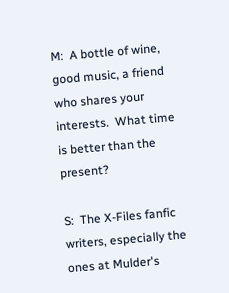M:  A bottle of wine, good music, a friend who shares your interests.  What time is better than the present?

S:  The X-Files fanfic writers, especially the ones at Mulder's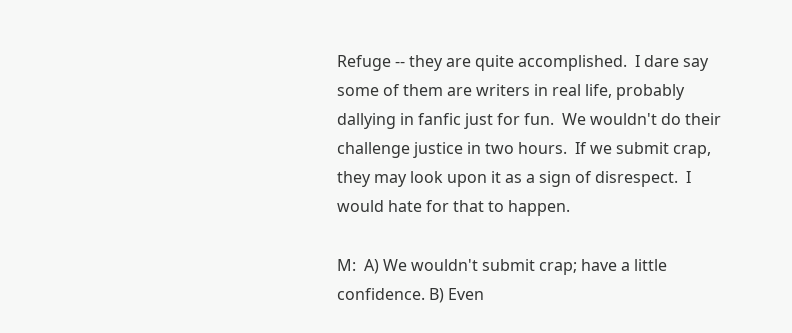Refuge -- they are quite accomplished.  I dare say some of them are writers in real life, probably dallying in fanfic just for fun.  We wouldn't do their challenge justice in two hours.  If we submit crap, they may look upon it as a sign of disrespect.  I would hate for that to happen.

M:  A) We wouldn't submit crap; have a little confidence. B) Even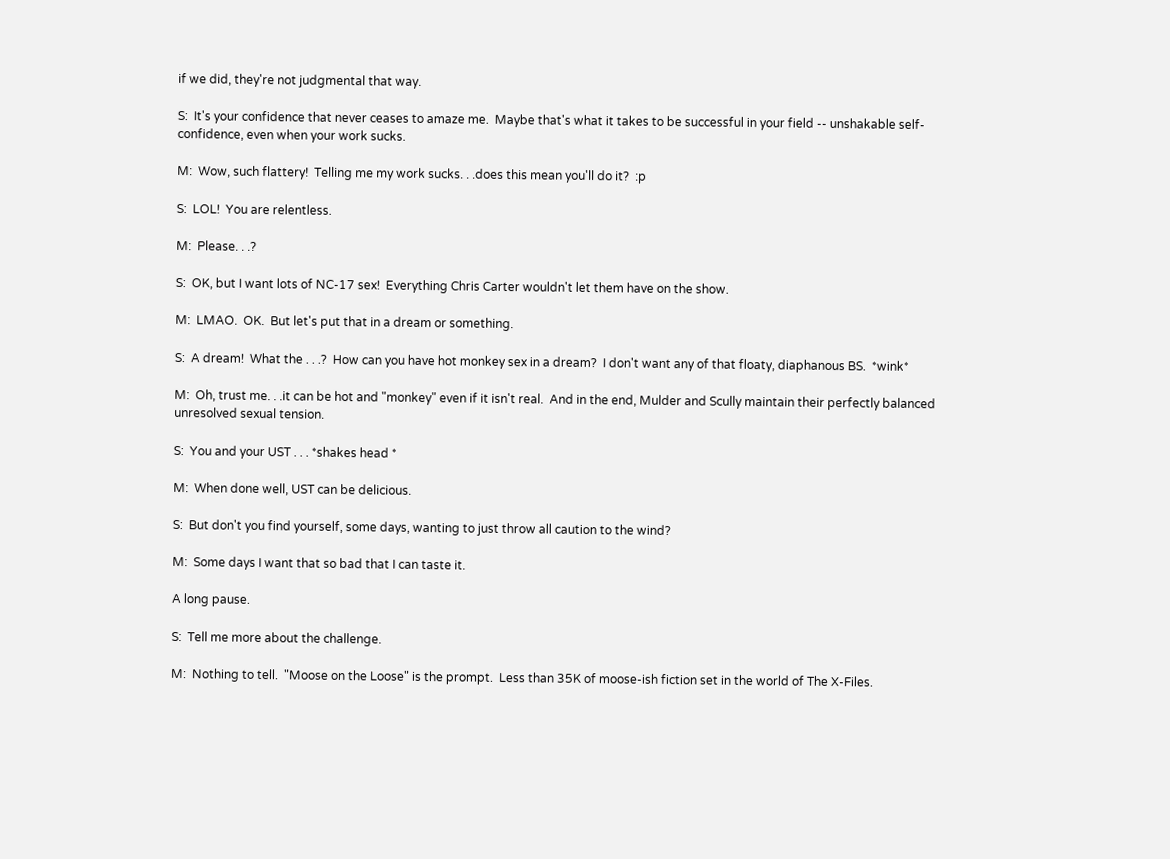if we did, they're not judgmental that way.

S:  It's your confidence that never ceases to amaze me.  Maybe that's what it takes to be successful in your field -- unshakable self-confidence, even when your work sucks.

M:  Wow, such flattery!  Telling me my work sucks. . .does this mean you'll do it?  :p

S:  LOL!  You are relentless.

M:  Please. . .?

S:  OK, but I want lots of NC-17 sex!  Everything Chris Carter wouldn't let them have on the show.

M:  LMAO.  OK.  But let's put that in a dream or something.

S:  A dream!  What the . . .?  How can you have hot monkey sex in a dream?  I don't want any of that floaty, diaphanous BS.  *wink*

M:  Oh, trust me. . .it can be hot and "monkey" even if it isn't real.  And in the end, Mulder and Scully maintain their perfectly balanced unresolved sexual tension.

S:  You and your UST . . . *shakes head *

M:  When done well, UST can be delicious.

S:  But don't you find yourself, some days, wanting to just throw all caution to the wind?

M:  Some days I want that so bad that I can taste it.

A long pause.

S:  Tell me more about the challenge.

M:  Nothing to tell.  "Moose on the Loose" is the prompt.  Less than 35K of moose-ish fiction set in the world of The X-Files.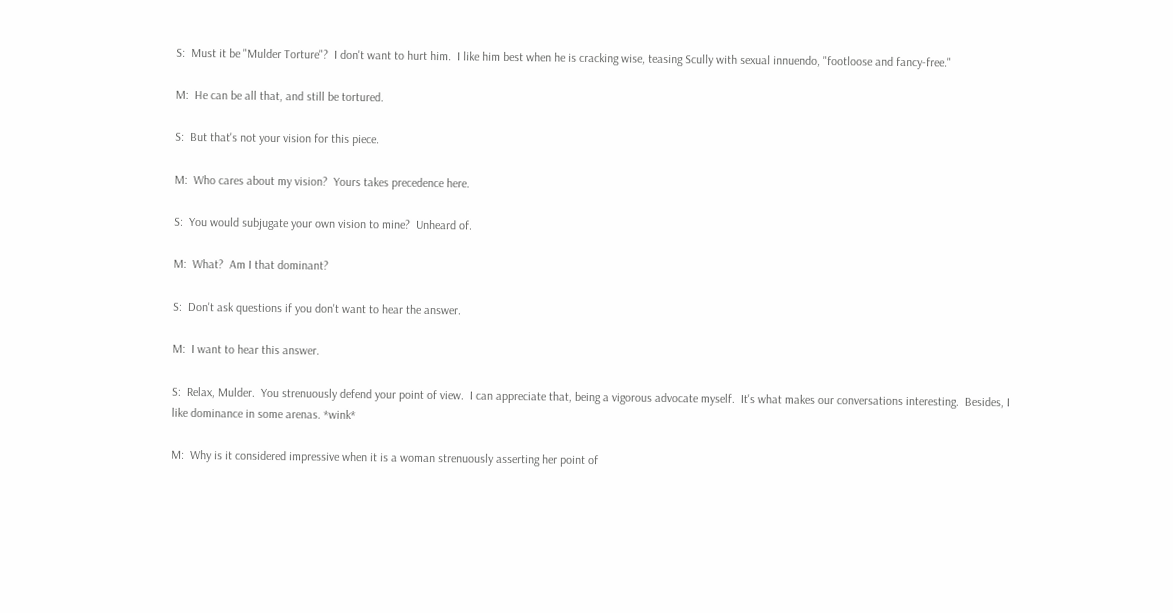S:  Must it be "Mulder Torture"?  I don't want to hurt him.  I like him best when he is cracking wise, teasing Scully with sexual innuendo, "footloose and fancy-free."

M:  He can be all that, and still be tortured.

S:  But that's not your vision for this piece.

M:  Who cares about my vision?  Yours takes precedence here.

S:  You would subjugate your own vision to mine?  Unheard of.

M:  What?  Am I that dominant?

S:  Don't ask questions if you don't want to hear the answer.

M:  I want to hear this answer.

S:  Relax, Mulder.  You strenuously defend your point of view.  I can appreciate that, being a vigorous advocate myself.  It's what makes our conversations interesting.  Besides, I like dominance in some arenas. *wink*

M:  Why is it considered impressive when it is a woman strenuously asserting her point of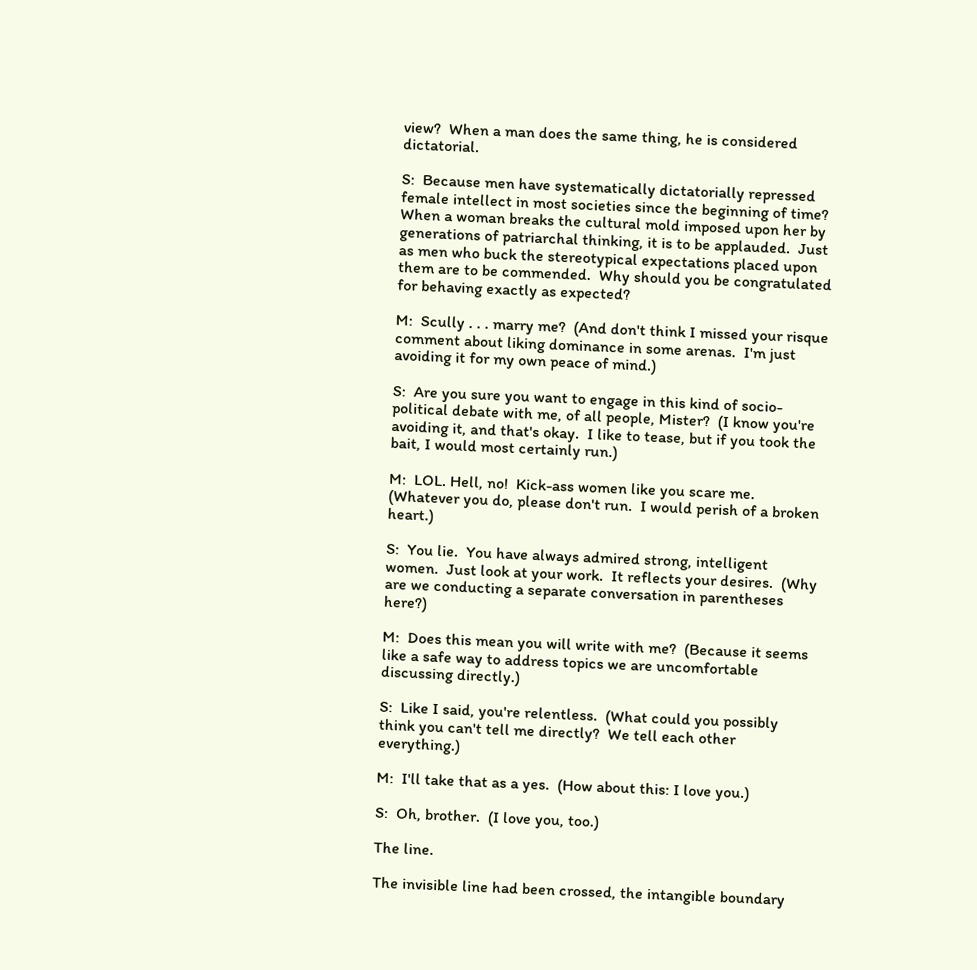view?  When a man does the same thing, he is considered dictatorial.

S:  Because men have systematically dictatorially repressed female intellect in most societies since the beginning of time?  When a woman breaks the cultural mold imposed upon her by generations of patriarchal thinking, it is to be applauded.  Just as men who buck the stereotypical expectations placed upon them are to be commended.  Why should you be congratulated for behaving exactly as expected?

M:  Scully . . . marry me?  (And don't think I missed your risque comment about liking dominance in some arenas.  I'm just avoiding it for my own peace of mind.)

S:  Are you sure you want to engage in this kind of socio-political debate with me, of all people, Mister?  (I know you're avoiding it, and that's okay.  I like to tease, but if you took the bait, I would most certainly run.)

M:  LOL. Hell, no!  Kick-ass women like you scare me.  (Whatever you do, please don't run.  I would perish of a broken heart.)

S:  You lie.  You have always admired strong, intelligent women.  Just look at your work.  It reflects your desires.  (Why are we conducting a separate conversation in parentheses here?)

M:  Does this mean you will write with me?  (Because it seems like a safe way to address topics we are uncomfortable discussing directly.)

S:  Like I said, you're relentless.  (What could you possibly think you can't tell me directly?  We tell each other everything.)

M:  I'll take that as a yes.  (How about this: I love you.)

S:  Oh, brother.  (I love you, too.)

The line.

The invisible line had been crossed, the intangible boundary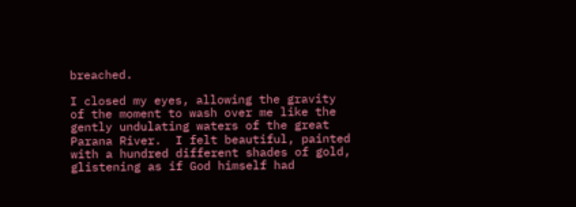breached.

I closed my eyes, allowing the gravity of the moment to wash over me like the gently undulating waters of the great Parana River.  I felt beautiful, painted with a hundred different shades of gold, glistening as if God himself had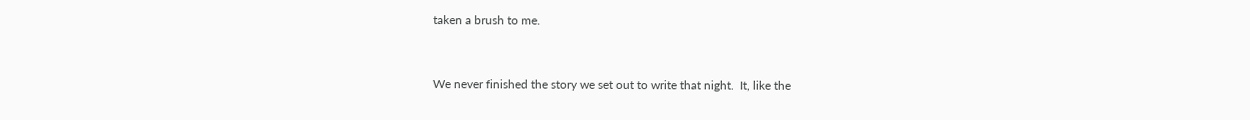taken a brush to me.


We never finished the story we set out to write that night.  It, like the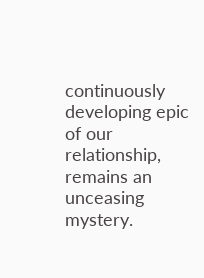continuously developing epic of our relationship, remains an unceasing mystery.